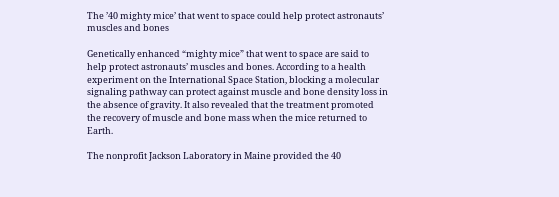The ’40 mighty mice’ that went to space could help protect astronauts’ muscles and bones

Genetically enhanced “mighty mice” that went to space are said to help protect astronauts’ muscles and bones. According to a health experiment on the International Space Station, blocking a molecular signaling pathway can protect against muscle and bone density loss in the absence of gravity. It also revealed that the treatment promoted the recovery of muscle and bone mass when the mice returned to Earth.

The nonprofit Jackson Laboratory in Maine provided the 40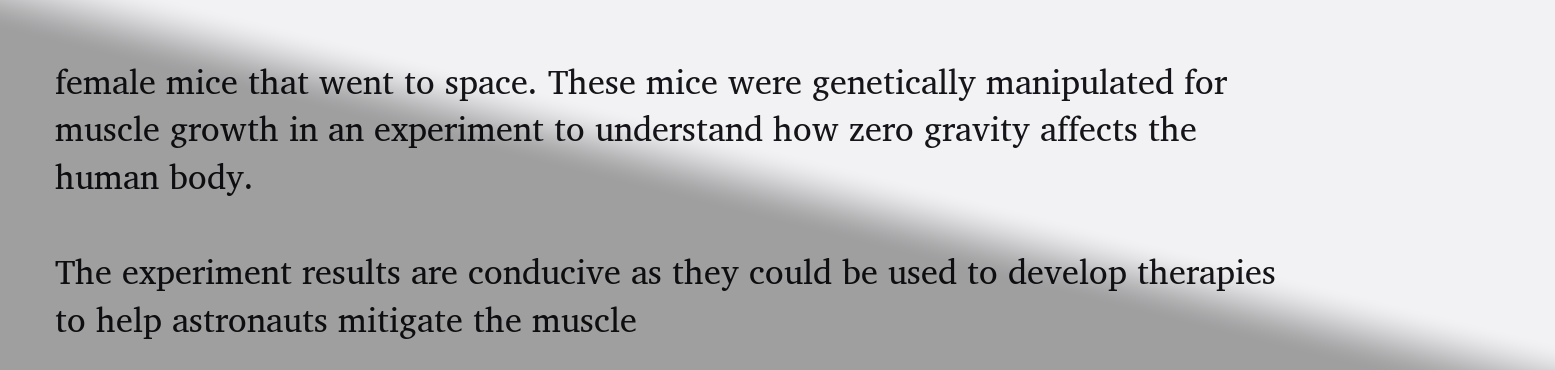female mice that went to space. These mice were genetically manipulated for muscle growth in an experiment to understand how zero gravity affects the human body.

The experiment results are conducive as they could be used to develop therapies to help astronauts mitigate the muscle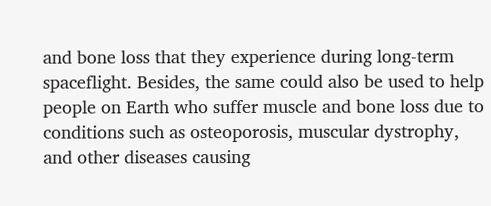and bone loss that they experience during long-term spaceflight. Besides, the same could also be used to help people on Earth who suffer muscle and bone loss due to conditions such as osteoporosis, muscular dystrophy, and other diseases causing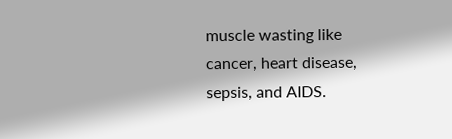muscle wasting like cancer, heart disease, sepsis, and AIDS.